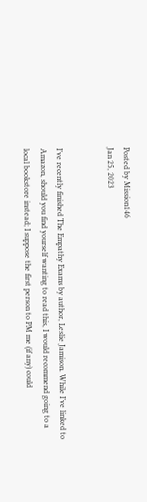Posted by Mission146
Jan 25, 2023


I’ve recently finished The Empathy Exams by author, Leslie Jamison. While I’ve linked to Amazon, should you find yourself wanting to read this, I would recommend going to a local bookstore instead; I suppose the first person to PM me (if any) could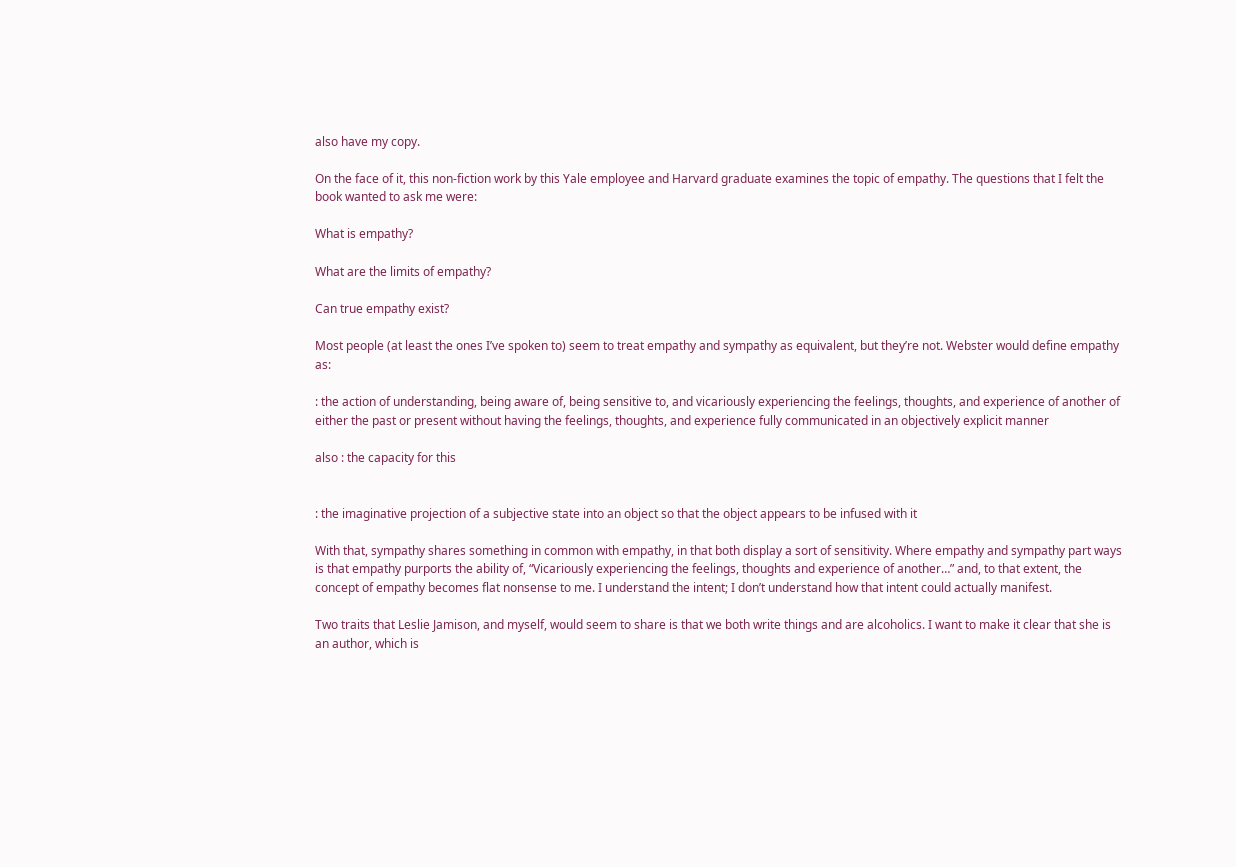also have my copy.

On the face of it, this non-fiction work by this Yale employee and Harvard graduate examines the topic of empathy. The questions that I felt the book wanted to ask me were:

What is empathy?

What are the limits of empathy?

Can true empathy exist?

Most people (at least the ones I’ve spoken to) seem to treat empathy and sympathy as equivalent, but they’re not. Webster would define empathy as:

: the action of understanding, being aware of, being sensitive to, and vicariously experiencing the feelings, thoughts, and experience of another of either the past or present without having the feelings, thoughts, and experience fully communicated in an objectively explicit manner

also : the capacity for this


: the imaginative projection of a subjective state into an object so that the object appears to be infused with it

With that, sympathy shares something in common with empathy, in that both display a sort of sensitivity. Where empathy and sympathy part ways is that empathy purports the ability of, “Vicariously experiencing the feelings, thoughts and experience of another…” and, to that extent, the concept of empathy becomes flat nonsense to me. I understand the intent; I don’t understand how that intent could actually manifest.

Two traits that Leslie Jamison, and myself, would seem to share is that we both write things and are alcoholics. I want to make it clear that she is an author, which is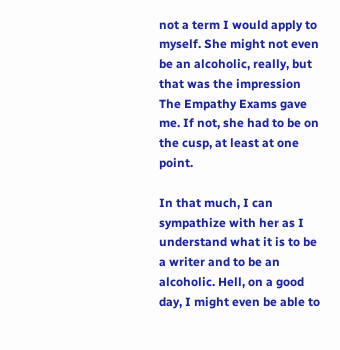not a term I would apply to myself. She might not even be an alcoholic, really, but that was the impression The Empathy Exams gave me. If not, she had to be on the cusp, at least at one point.

In that much, I can sympathize with her as I understand what it is to be a writer and to be an alcoholic. Hell, on a good day, I might even be able to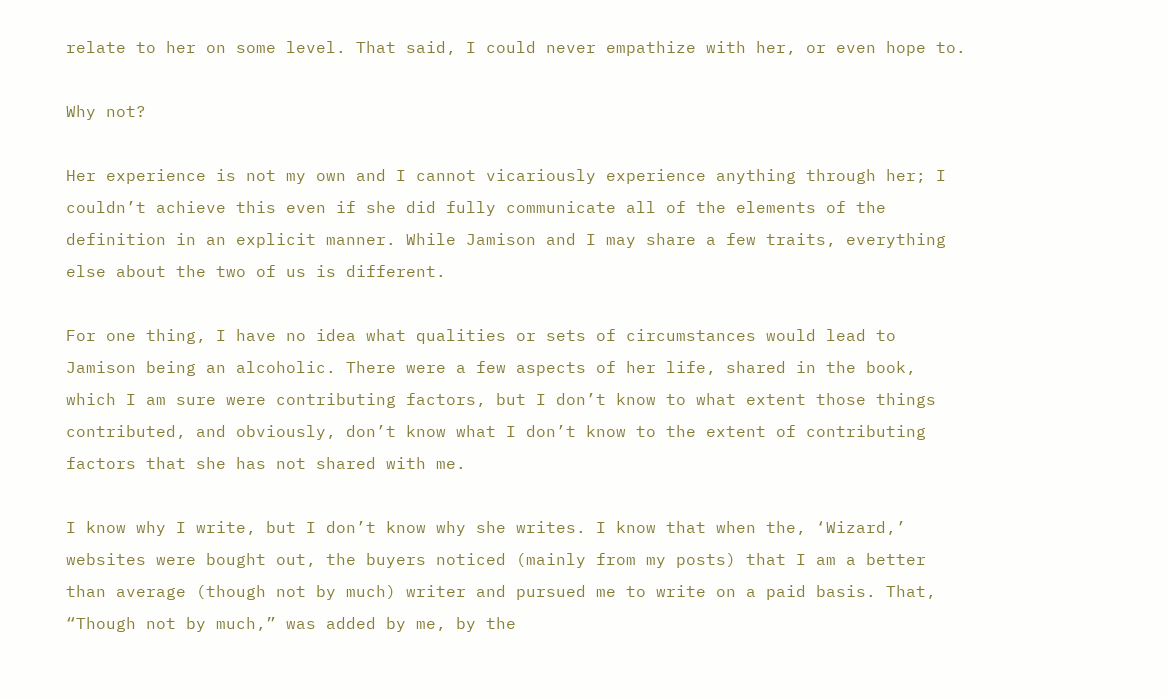relate to her on some level. That said, I could never empathize with her, or even hope to.

Why not?

Her experience is not my own and I cannot vicariously experience anything through her; I couldn’t achieve this even if she did fully communicate all of the elements of the definition in an explicit manner. While Jamison and I may share a few traits, everything else about the two of us is different.

For one thing, I have no idea what qualities or sets of circumstances would lead to Jamison being an alcoholic. There were a few aspects of her life, shared in the book, which I am sure were contributing factors, but I don’t know to what extent those things contributed, and obviously, don’t know what I don’t know to the extent of contributing factors that she has not shared with me.

I know why I write, but I don’t know why she writes. I know that when the, ‘Wizard,’ websites were bought out, the buyers noticed (mainly from my posts) that I am a better than average (though not by much) writer and pursued me to write on a paid basis. That, “Though not by much,” was added by me, by the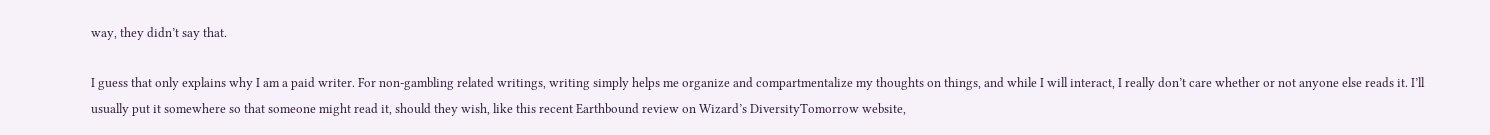way, they didn’t say that.

I guess that only explains why I am a paid writer. For non-gambling related writings, writing simply helps me organize and compartmentalize my thoughts on things, and while I will interact, I really don’t care whether or not anyone else reads it. I’ll usually put it somewhere so that someone might read it, should they wish, like this recent Earthbound review on Wizard’s DiversityTomorrow website,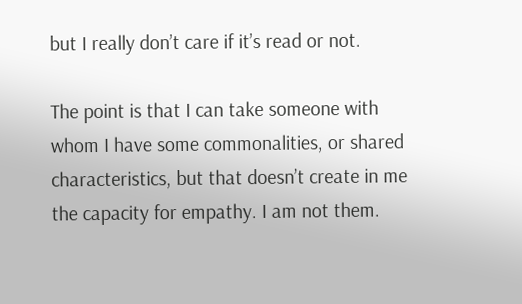but I really don’t care if it’s read or not.

The point is that I can take someone with whom I have some commonalities, or shared characteristics, but that doesn’t create in me the capacity for empathy. I am not them.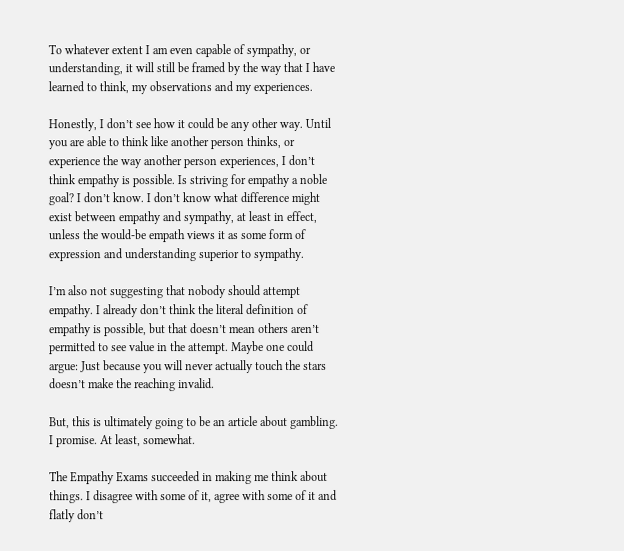To whatever extent I am even capable of sympathy, or understanding, it will still be framed by the way that I have learned to think, my observations and my experiences.

Honestly, I don’t see how it could be any other way. Until you are able to think like another person thinks, or experience the way another person experiences, I don’t think empathy is possible. Is striving for empathy a noble goal? I don’t know. I don’t know what difference might exist between empathy and sympathy, at least in effect, unless the would-be empath views it as some form of expression and understanding superior to sympathy.

I’m also not suggesting that nobody should attempt empathy. I already don’t think the literal definition of empathy is possible, but that doesn’t mean others aren’t permitted to see value in the attempt. Maybe one could argue: Just because you will never actually touch the stars doesn’t make the reaching invalid.

But, this is ultimately going to be an article about gambling. I promise. At least, somewhat.

The Empathy Exams succeeded in making me think about things. I disagree with some of it, agree with some of it and flatly don’t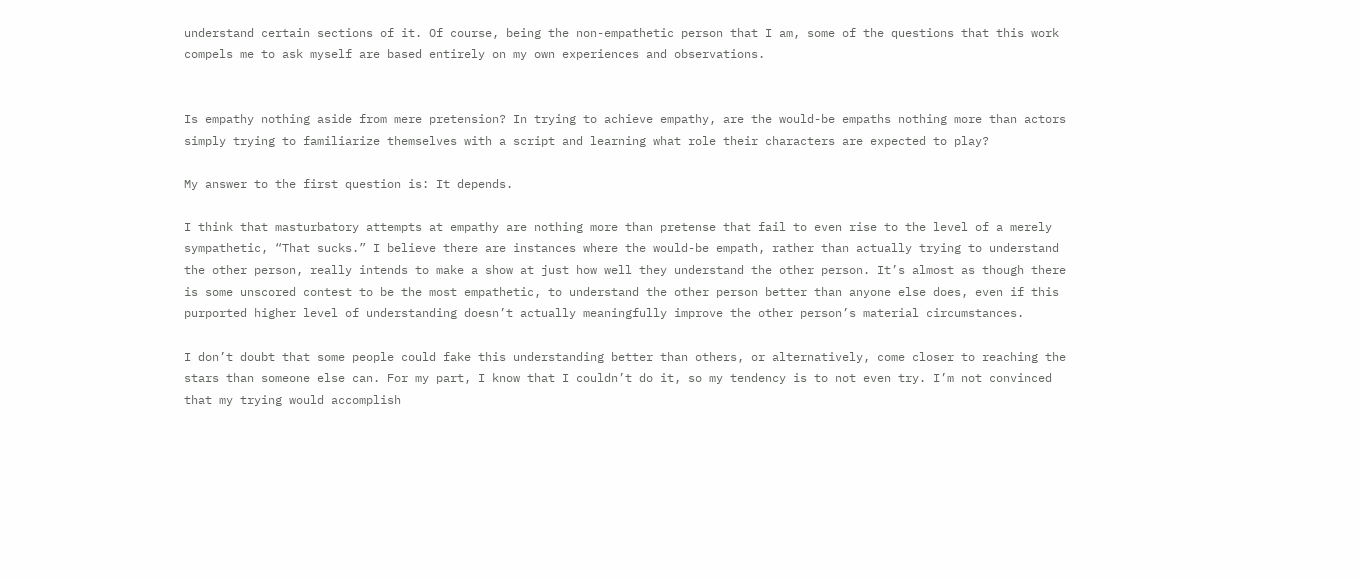understand certain sections of it. Of course, being the non-empathetic person that I am, some of the questions that this work compels me to ask myself are based entirely on my own experiences and observations.


Is empathy nothing aside from mere pretension? In trying to achieve empathy, are the would-be empaths nothing more than actors simply trying to familiarize themselves with a script and learning what role their characters are expected to play?

My answer to the first question is: It depends.

I think that masturbatory attempts at empathy are nothing more than pretense that fail to even rise to the level of a merely sympathetic, “That sucks.” I believe there are instances where the would-be empath, rather than actually trying to understand the other person, really intends to make a show at just how well they understand the other person. It’s almost as though there is some unscored contest to be the most empathetic, to understand the other person better than anyone else does, even if this purported higher level of understanding doesn’t actually meaningfully improve the other person’s material circumstances.

I don’t doubt that some people could fake this understanding better than others, or alternatively, come closer to reaching the stars than someone else can. For my part, I know that I couldn’t do it, so my tendency is to not even try. I’m not convinced that my trying would accomplish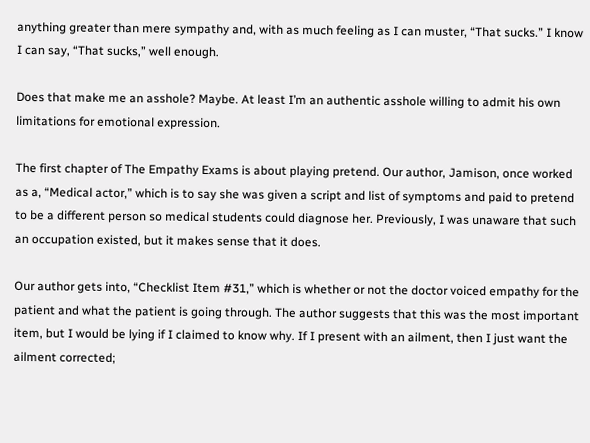anything greater than mere sympathy and, with as much feeling as I can muster, “That sucks.” I know I can say, “That sucks,” well enough.

Does that make me an asshole? Maybe. At least I’m an authentic asshole willing to admit his own limitations for emotional expression.

The first chapter of The Empathy Exams is about playing pretend. Our author, Jamison, once worked as a, “Medical actor,” which is to say she was given a script and list of symptoms and paid to pretend to be a different person so medical students could diagnose her. Previously, I was unaware that such an occupation existed, but it makes sense that it does.

Our author gets into, “Checklist Item #31,” which is whether or not the doctor voiced empathy for the patient and what the patient is going through. The author suggests that this was the most important item, but I would be lying if I claimed to know why. If I present with an ailment, then I just want the ailment corrected;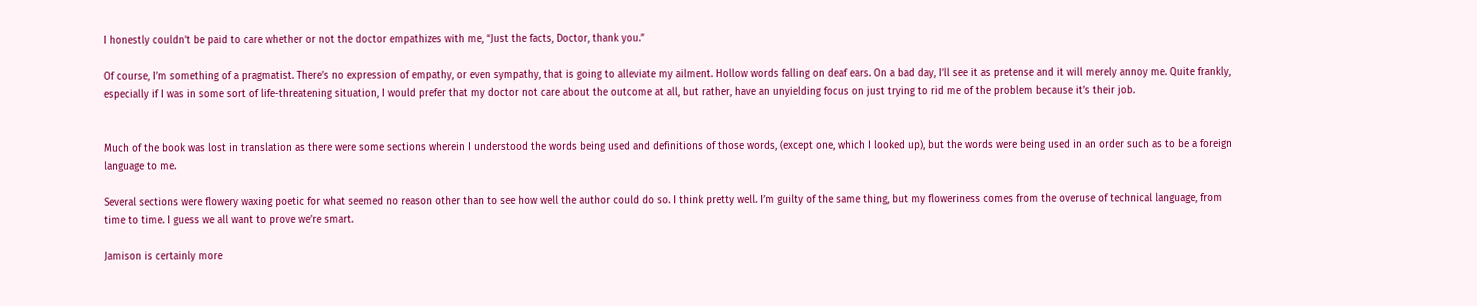I honestly couldn’t be paid to care whether or not the doctor empathizes with me, “Just the facts, Doctor, thank you.”

Of course, I’m something of a pragmatist. There’s no expression of empathy, or even sympathy, that is going to alleviate my ailment. Hollow words falling on deaf ears. On a bad day, I’ll see it as pretense and it will merely annoy me. Quite frankly, especially if I was in some sort of life-threatening situation, I would prefer that my doctor not care about the outcome at all, but rather, have an unyielding focus on just trying to rid me of the problem because it’s their job.


Much of the book was lost in translation as there were some sections wherein I understood the words being used and definitions of those words, (except one, which I looked up), but the words were being used in an order such as to be a foreign language to me.

Several sections were flowery waxing poetic for what seemed no reason other than to see how well the author could do so. I think pretty well. I’m guilty of the same thing, but my floweriness comes from the overuse of technical language, from time to time. I guess we all want to prove we’re smart.

Jamison is certainly more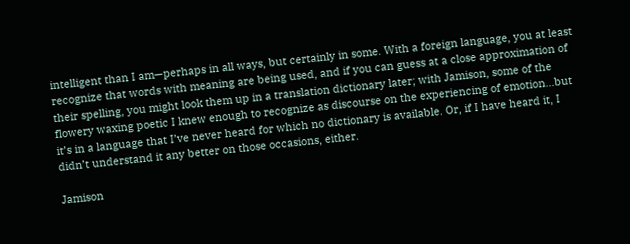intelligent than I am—perhaps in all ways, but certainly in some. With a foreign language, you at least recognize that words with meaning are being used, and if you can guess at a close approximation of their spelling, you might look them up in a translation dictionary later; with Jamison, some of the flowery waxing poetic I knew enough to recognize as discourse on the experiencing of emotion…but it’s in a language that I’ve never heard for which no dictionary is available. Or, if I have heard it, I didn’t understand it any better on those occasions, either.

Jamison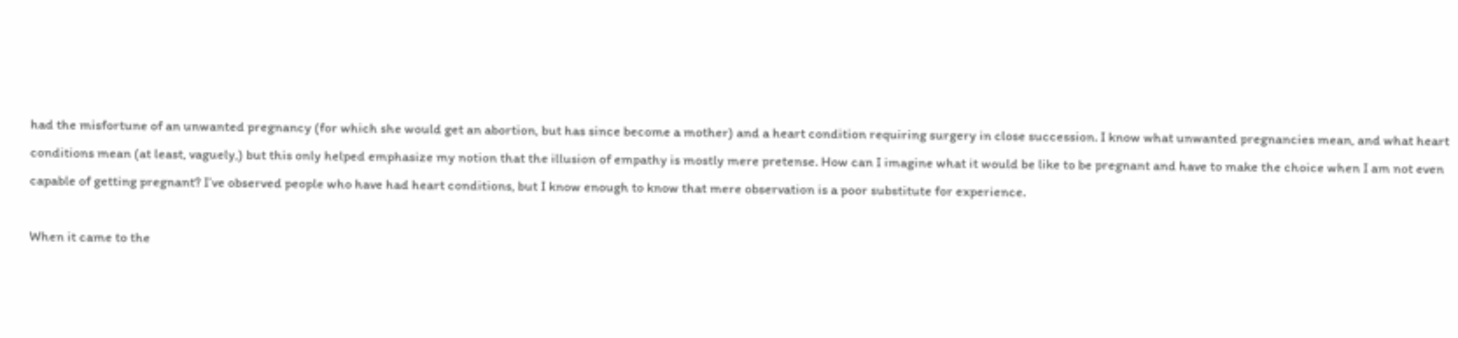had the misfortune of an unwanted pregnancy (for which she would get an abortion, but has since become a mother) and a heart condition requiring surgery in close succession. I know what unwanted pregnancies mean, and what heart conditions mean (at least, vaguely,) but this only helped emphasize my notion that the illusion of empathy is mostly mere pretense. How can I imagine what it would be like to be pregnant and have to make the choice when I am not even capable of getting pregnant? I’ve observed people who have had heart conditions, but I know enough to know that mere observation is a poor substitute for experience.

When it came to the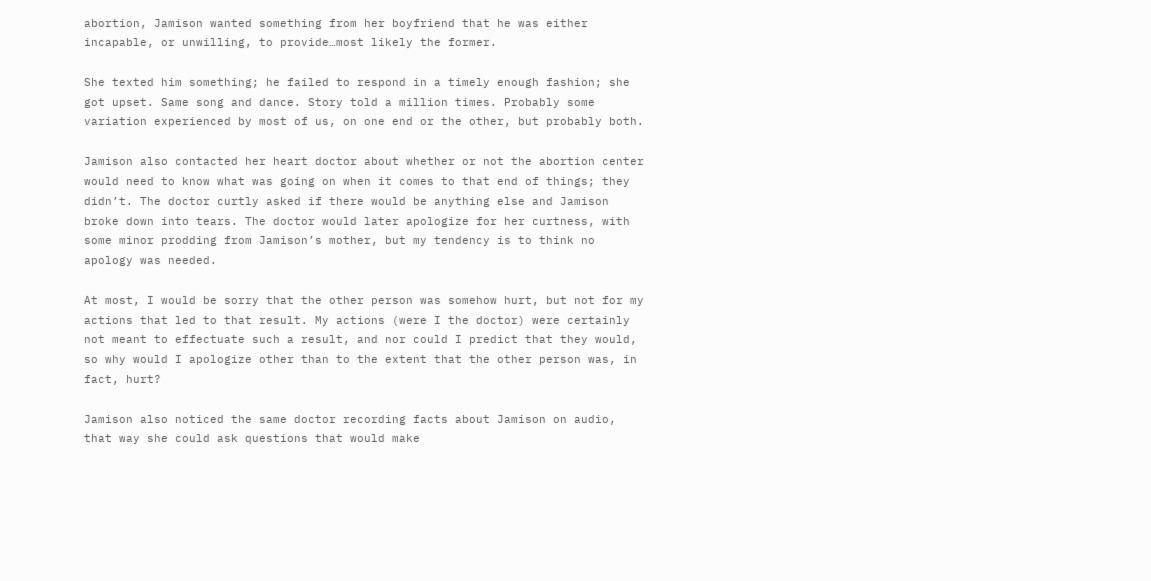abortion, Jamison wanted something from her boyfriend that he was either incapable, or unwilling, to provide…most likely the former.

She texted him something; he failed to respond in a timely enough fashion; she got upset. Same song and dance. Story told a million times. Probably some variation experienced by most of us, on one end or the other, but probably both.

Jamison also contacted her heart doctor about whether or not the abortion center would need to know what was going on when it comes to that end of things; they didn’t. The doctor curtly asked if there would be anything else and Jamison broke down into tears. The doctor would later apologize for her curtness, with some minor prodding from Jamison’s mother, but my tendency is to think no apology was needed.

At most, I would be sorry that the other person was somehow hurt, but not for my actions that led to that result. My actions (were I the doctor) were certainly not meant to effectuate such a result, and nor could I predict that they would, so why would I apologize other than to the extent that the other person was, in fact, hurt?

Jamison also noticed the same doctor recording facts about Jamison on audio, that way she could ask questions that would make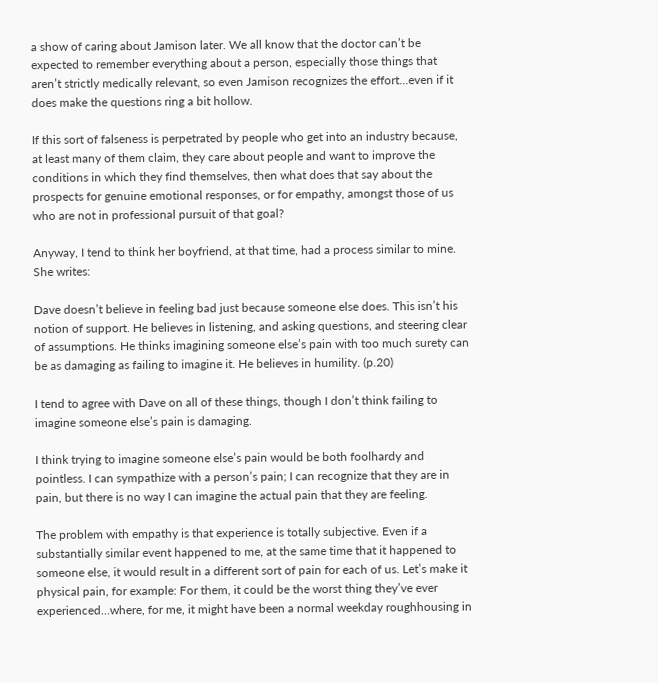a show of caring about Jamison later. We all know that the doctor can’t be expected to remember everything about a person, especially those things that aren’t strictly medically relevant, so even Jamison recognizes the effort…even if it does make the questions ring a bit hollow.

If this sort of falseness is perpetrated by people who get into an industry because, at least many of them claim, they care about people and want to improve the conditions in which they find themselves, then what does that say about the prospects for genuine emotional responses, or for empathy, amongst those of us who are not in professional pursuit of that goal?

Anyway, I tend to think her boyfriend, at that time, had a process similar to mine. She writes:

Dave doesn’t believe in feeling bad just because someone else does. This isn’t his notion of support. He believes in listening, and asking questions, and steering clear of assumptions. He thinks imagining someone else’s pain with too much surety can be as damaging as failing to imagine it. He believes in humility. (p.20)

I tend to agree with Dave on all of these things, though I don’t think failing to imagine someone else’s pain is damaging.

I think trying to imagine someone else’s pain would be both foolhardy and pointless. I can sympathize with a person’s pain; I can recognize that they are in pain, but there is no way I can imagine the actual pain that they are feeling.

The problem with empathy is that experience is totally subjective. Even if a substantially similar event happened to me, at the same time that it happened to someone else, it would result in a different sort of pain for each of us. Let’s make it physical pain, for example: For them, it could be the worst thing they’ve ever experienced…where, for me, it might have been a normal weekday roughhousing in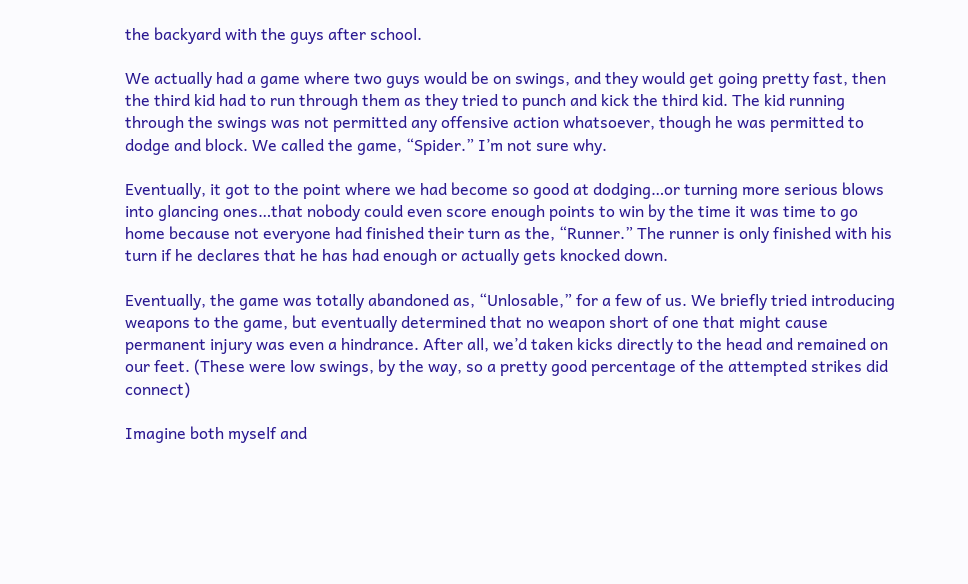the backyard with the guys after school.

We actually had a game where two guys would be on swings, and they would get going pretty fast, then the third kid had to run through them as they tried to punch and kick the third kid. The kid running through the swings was not permitted any offensive action whatsoever, though he was permitted to dodge and block. We called the game, “Spider.” I’m not sure why.

Eventually, it got to the point where we had become so good at dodging…or turning more serious blows into glancing ones…that nobody could even score enough points to win by the time it was time to go home because not everyone had finished their turn as the, “Runner.” The runner is only finished with his turn if he declares that he has had enough or actually gets knocked down.

Eventually, the game was totally abandoned as, “Unlosable,” for a few of us. We briefly tried introducing weapons to the game, but eventually determined that no weapon short of one that might cause permanent injury was even a hindrance. After all, we’d taken kicks directly to the head and remained on our feet. (These were low swings, by the way, so a pretty good percentage of the attempted strikes did connect)

Imagine both myself and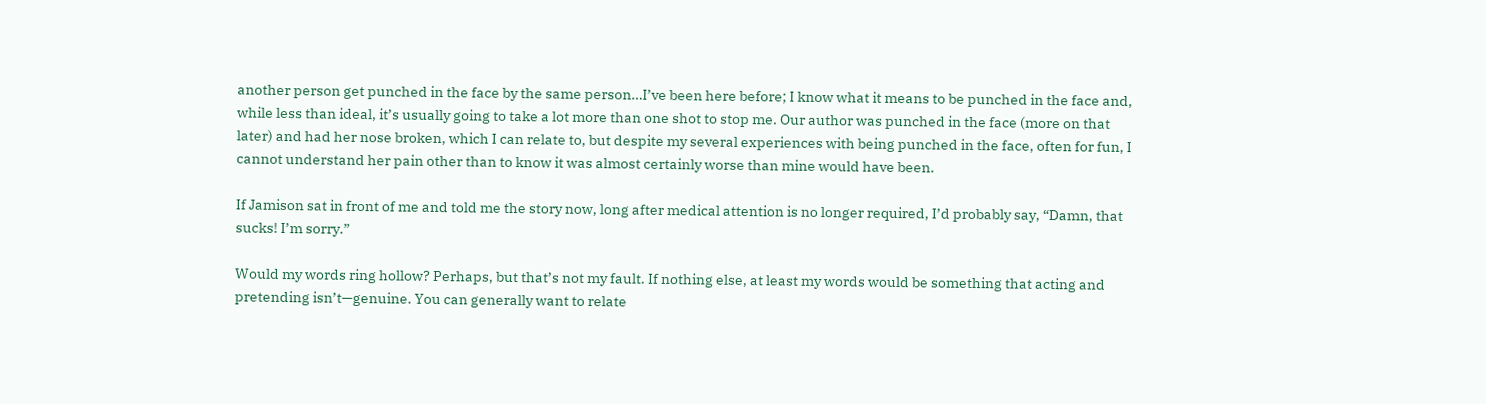another person get punched in the face by the same person…I’ve been here before; I know what it means to be punched in the face and, while less than ideal, it’s usually going to take a lot more than one shot to stop me. Our author was punched in the face (more on that later) and had her nose broken, which I can relate to, but despite my several experiences with being punched in the face, often for fun, I cannot understand her pain other than to know it was almost certainly worse than mine would have been.

If Jamison sat in front of me and told me the story now, long after medical attention is no longer required, I’d probably say, “Damn, that sucks! I’m sorry.”

Would my words ring hollow? Perhaps, but that’s not my fault. If nothing else, at least my words would be something that acting and pretending isn’t—genuine. You can generally want to relate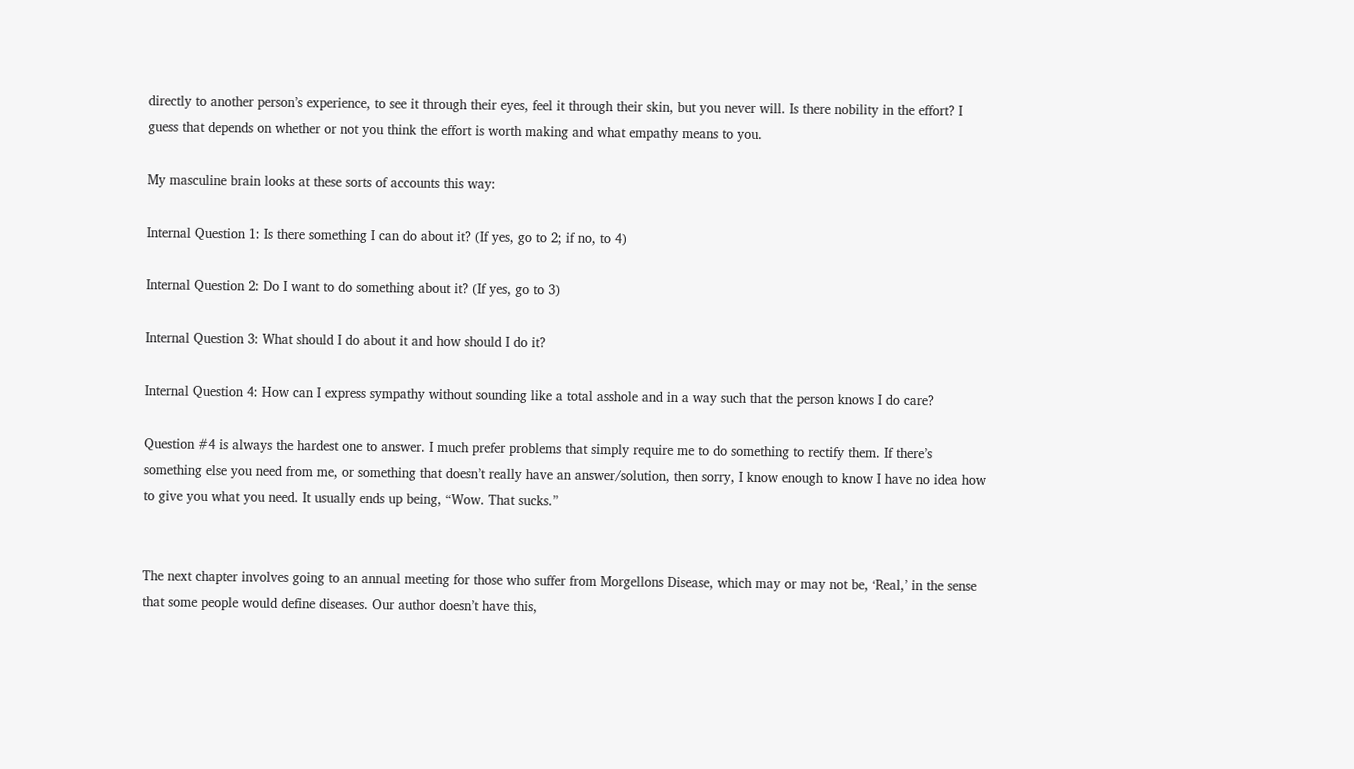directly to another person’s experience, to see it through their eyes, feel it through their skin, but you never will. Is there nobility in the effort? I guess that depends on whether or not you think the effort is worth making and what empathy means to you.

My masculine brain looks at these sorts of accounts this way:

Internal Question 1: Is there something I can do about it? (If yes, go to 2; if no, to 4)

Internal Question 2: Do I want to do something about it? (If yes, go to 3)

Internal Question 3: What should I do about it and how should I do it?

Internal Question 4: How can I express sympathy without sounding like a total asshole and in a way such that the person knows I do care?

Question #4 is always the hardest one to answer. I much prefer problems that simply require me to do something to rectify them. If there’s something else you need from me, or something that doesn’t really have an answer/solution, then sorry, I know enough to know I have no idea how to give you what you need. It usually ends up being, “Wow. That sucks.”


The next chapter involves going to an annual meeting for those who suffer from Morgellons Disease, which may or may not be, ‘Real,’ in the sense that some people would define diseases. Our author doesn’t have this,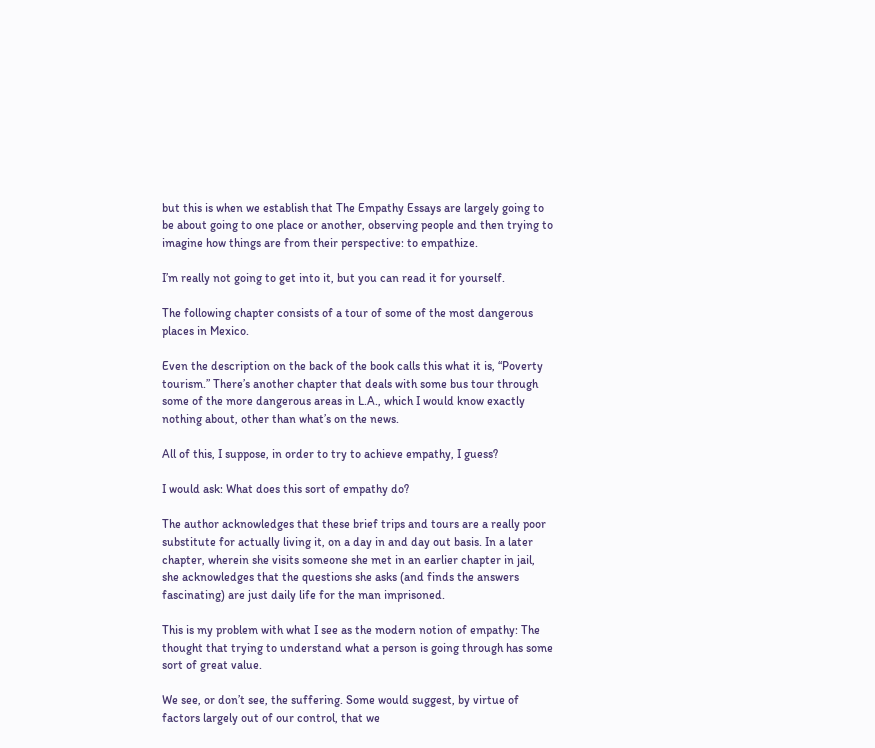but this is when we establish that The Empathy Essays are largely going to be about going to one place or another, observing people and then trying to imagine how things are from their perspective: to empathize.

I’m really not going to get into it, but you can read it for yourself.

The following chapter consists of a tour of some of the most dangerous places in Mexico.

Even the description on the back of the book calls this what it is, “Poverty tourism.” There’s another chapter that deals with some bus tour through some of the more dangerous areas in L.A., which I would know exactly nothing about, other than what’s on the news.

All of this, I suppose, in order to try to achieve empathy, I guess?

I would ask: What does this sort of empathy do?

The author acknowledges that these brief trips and tours are a really poor substitute for actually living it, on a day in and day out basis. In a later chapter, wherein she visits someone she met in an earlier chapter in jail, she acknowledges that the questions she asks (and finds the answers fascinating) are just daily life for the man imprisoned.

This is my problem with what I see as the modern notion of empathy: The thought that trying to understand what a person is going through has some sort of great value.

We see, or don’t see, the suffering. Some would suggest, by virtue of factors largely out of our control, that we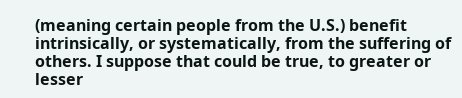(meaning certain people from the U.S.) benefit intrinsically, or systematically, from the suffering of others. I suppose that could be true, to greater or lesser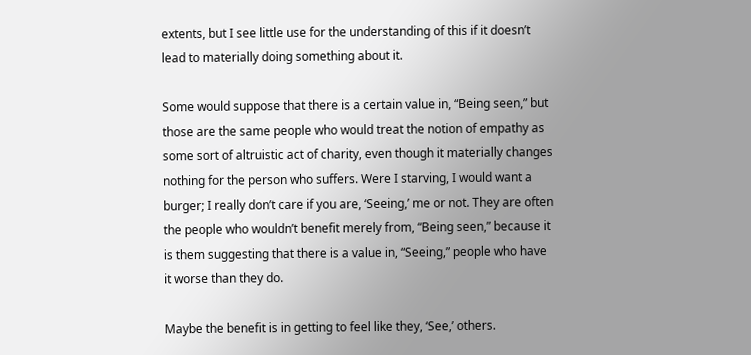extents, but I see little use for the understanding of this if it doesn’t lead to materially doing something about it.

Some would suppose that there is a certain value in, “Being seen,” but those are the same people who would treat the notion of empathy as some sort of altruistic act of charity, even though it materially changes nothing for the person who suffers. Were I starving, I would want a burger; I really don’t care if you are, ‘Seeing,’ me or not. They are often the people who wouldn’t benefit merely from, “Being seen,” because it is them suggesting that there is a value in, “Seeing,” people who have it worse than they do.

Maybe the benefit is in getting to feel like they, ‘See,’ others.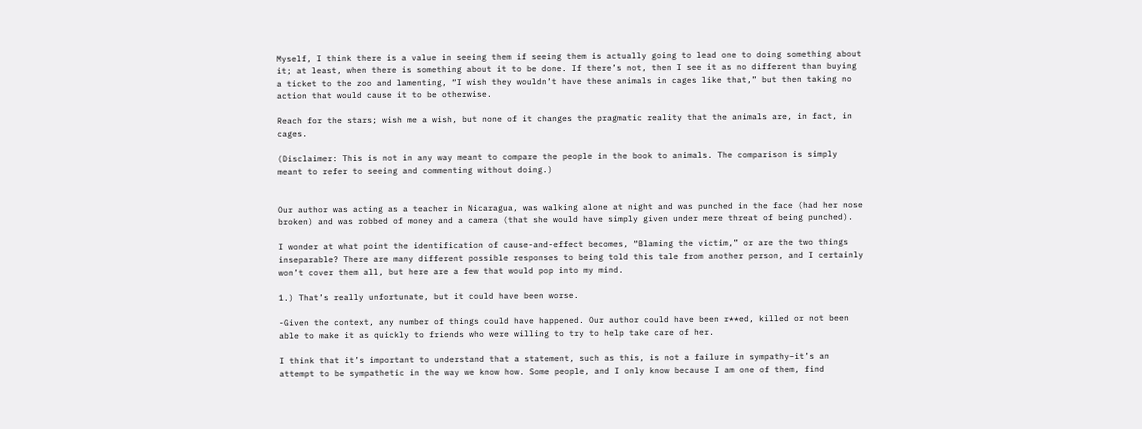Myself, I think there is a value in seeing them if seeing them is actually going to lead one to doing something about it; at least, when there is something about it to be done. If there’s not, then I see it as no different than buying a ticket to the zoo and lamenting, “I wish they wouldn’t have these animals in cages like that,” but then taking no action that would cause it to be otherwise.

Reach for the stars; wish me a wish, but none of it changes the pragmatic reality that the animals are, in fact, in cages.

(Disclaimer: This is not in any way meant to compare the people in the book to animals. The comparison is simply meant to refer to seeing and commenting without doing.)


Our author was acting as a teacher in Nicaragua, was walking alone at night and was punched in the face (had her nose broken) and was robbed of money and a camera (that she would have simply given under mere threat of being punched).

I wonder at what point the identification of cause-and-effect becomes, “Blaming the victim,” or are the two things inseparable? There are many different possible responses to being told this tale from another person, and I certainly won’t cover them all, but here are a few that would pop into my mind.

1.) That’s really unfortunate, but it could have been worse.

-Given the context, any number of things could have happened. Our author could have been r**ed, killed or not been able to make it as quickly to friends who were willing to try to help take care of her.

I think that it’s important to understand that a statement, such as this, is not a failure in sympathy–it’s an attempt to be sympathetic in the way we know how. Some people, and I only know because I am one of them, find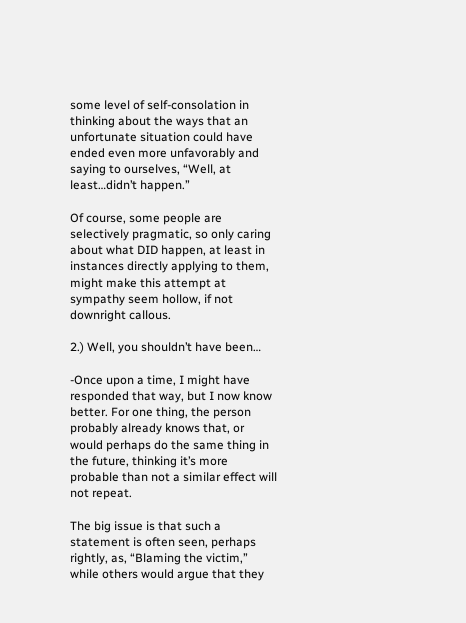some level of self-consolation in thinking about the ways that an unfortunate situation could have ended even more unfavorably and saying to ourselves, “Well, at least…didn’t happen.”

Of course, some people are selectively pragmatic, so only caring about what DID happen, at least in instances directly applying to them, might make this attempt at sympathy seem hollow, if not downright callous.

2.) Well, you shouldn’t have been…

-Once upon a time, I might have responded that way, but I now know better. For one thing, the person probably already knows that, or would perhaps do the same thing in the future, thinking it’s more probable than not a similar effect will not repeat.

The big issue is that such a statement is often seen, perhaps rightly, as, “Blaming the victim,” while others would argue that they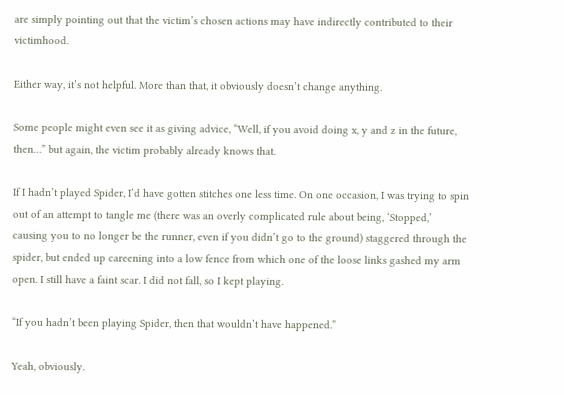are simply pointing out that the victim’s chosen actions may have indirectly contributed to their victimhood.

Either way, it’s not helpful. More than that, it obviously doesn’t change anything.

Some people might even see it as giving advice, “Well, if you avoid doing x, y and z in the future, then…” but again, the victim probably already knows that.

If I hadn’t played Spider, I’d have gotten stitches one less time. On one occasion, I was trying to spin out of an attempt to tangle me (there was an overly complicated rule about being, ‘Stopped,’ causing you to no longer be the runner, even if you didn’t go to the ground) staggered through the spider, but ended up careening into a low fence from which one of the loose links gashed my arm open. I still have a faint scar. I did not fall, so I kept playing.

“If you hadn’t been playing Spider, then that wouldn’t have happened.”

Yeah, obviously.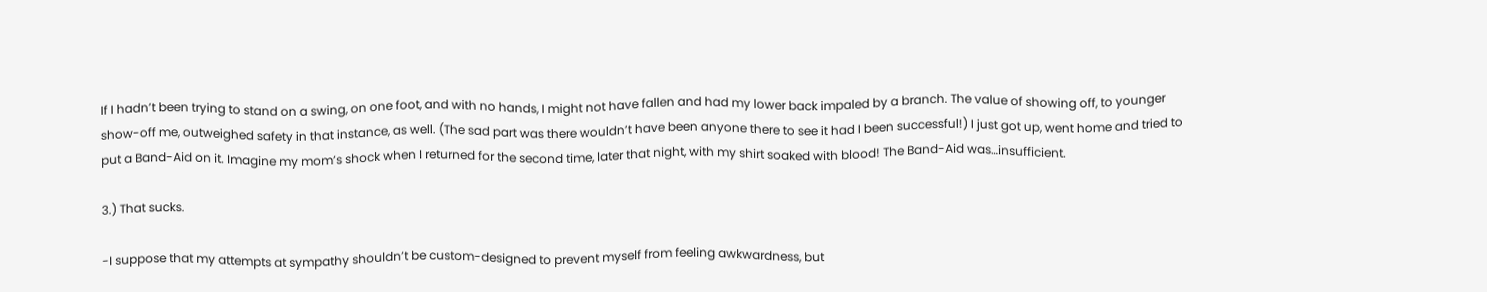If I hadn’t been trying to stand on a swing, on one foot, and with no hands, I might not have fallen and had my lower back impaled by a branch. The value of showing off, to younger show-off me, outweighed safety in that instance, as well. (The sad part was there wouldn’t have been anyone there to see it had I been successful!) I just got up, went home and tried to put a Band-Aid on it. Imagine my mom’s shock when I returned for the second time, later that night, with my shirt soaked with blood! The Band-Aid was…insufficient.

3.) That sucks.

-I suppose that my attempts at sympathy shouldn’t be custom-designed to prevent myself from feeling awkwardness, but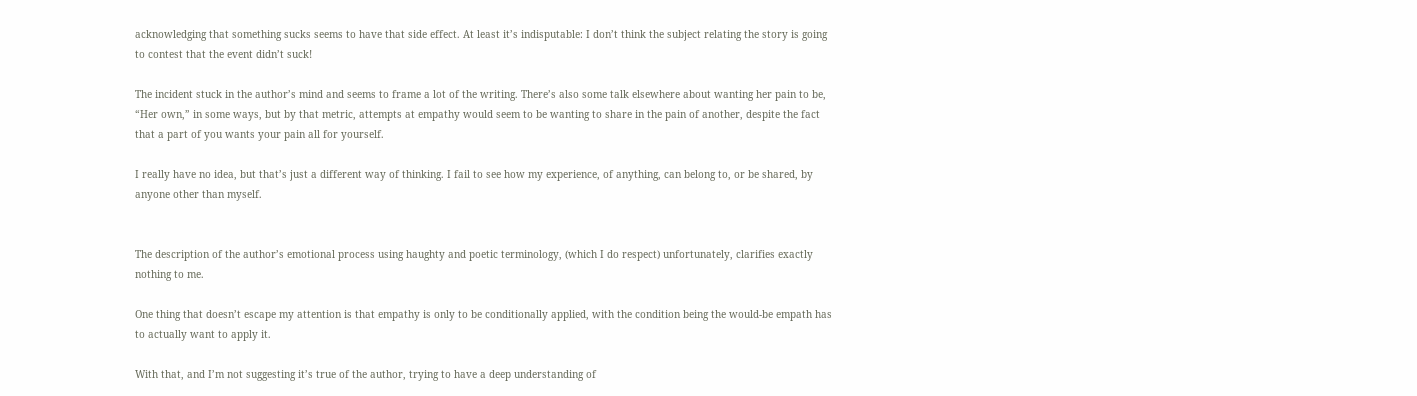acknowledging that something sucks seems to have that side effect. At least it’s indisputable: I don’t think the subject relating the story is going to contest that the event didn’t suck!

The incident stuck in the author’s mind and seems to frame a lot of the writing. There’s also some talk elsewhere about wanting her pain to be, “Her own,” in some ways, but by that metric, attempts at empathy would seem to be wanting to share in the pain of another, despite the fact that a part of you wants your pain all for yourself.

I really have no idea, but that’s just a different way of thinking. I fail to see how my experience, of anything, can belong to, or be shared, by anyone other than myself.


The description of the author’s emotional process using haughty and poetic terminology, (which I do respect) unfortunately, clarifies exactly nothing to me.

One thing that doesn’t escape my attention is that empathy is only to be conditionally applied, with the condition being the would-be empath has to actually want to apply it.

With that, and I’m not suggesting it’s true of the author, trying to have a deep understanding of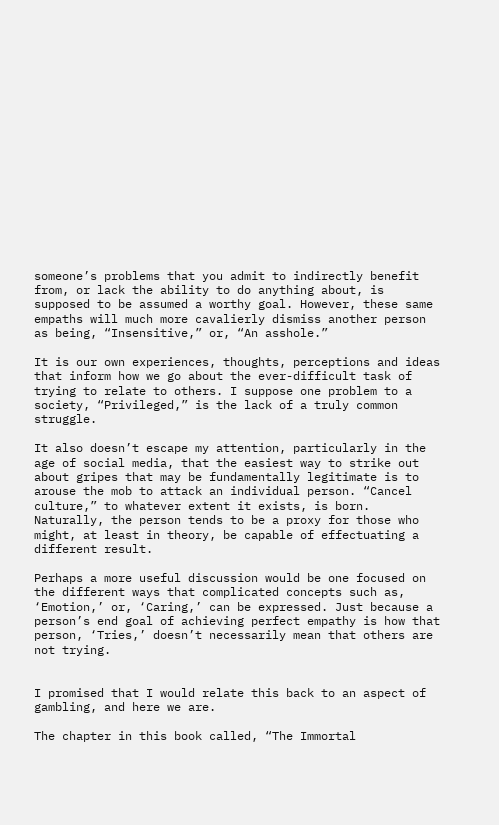someone’s problems that you admit to indirectly benefit from, or lack the ability to do anything about, is supposed to be assumed a worthy goal. However, these same empaths will much more cavalierly dismiss another person as being, “Insensitive,” or, “An asshole.”

It is our own experiences, thoughts, perceptions and ideas that inform how we go about the ever-difficult task of trying to relate to others. I suppose one problem to a society, “Privileged,” is the lack of a truly common struggle.

It also doesn’t escape my attention, particularly in the age of social media, that the easiest way to strike out about gripes that may be fundamentally legitimate is to arouse the mob to attack an individual person. “Cancel culture,” to whatever extent it exists, is born. Naturally, the person tends to be a proxy for those who might, at least in theory, be capable of effectuating a different result.

Perhaps a more useful discussion would be one focused on the different ways that complicated concepts such as, ‘Emotion,’ or, ‘Caring,’ can be expressed. Just because a person’s end goal of achieving perfect empathy is how that person, ‘Tries,’ doesn’t necessarily mean that others are not trying.


I promised that I would relate this back to an aspect of gambling, and here we are.

The chapter in this book called, “The Immortal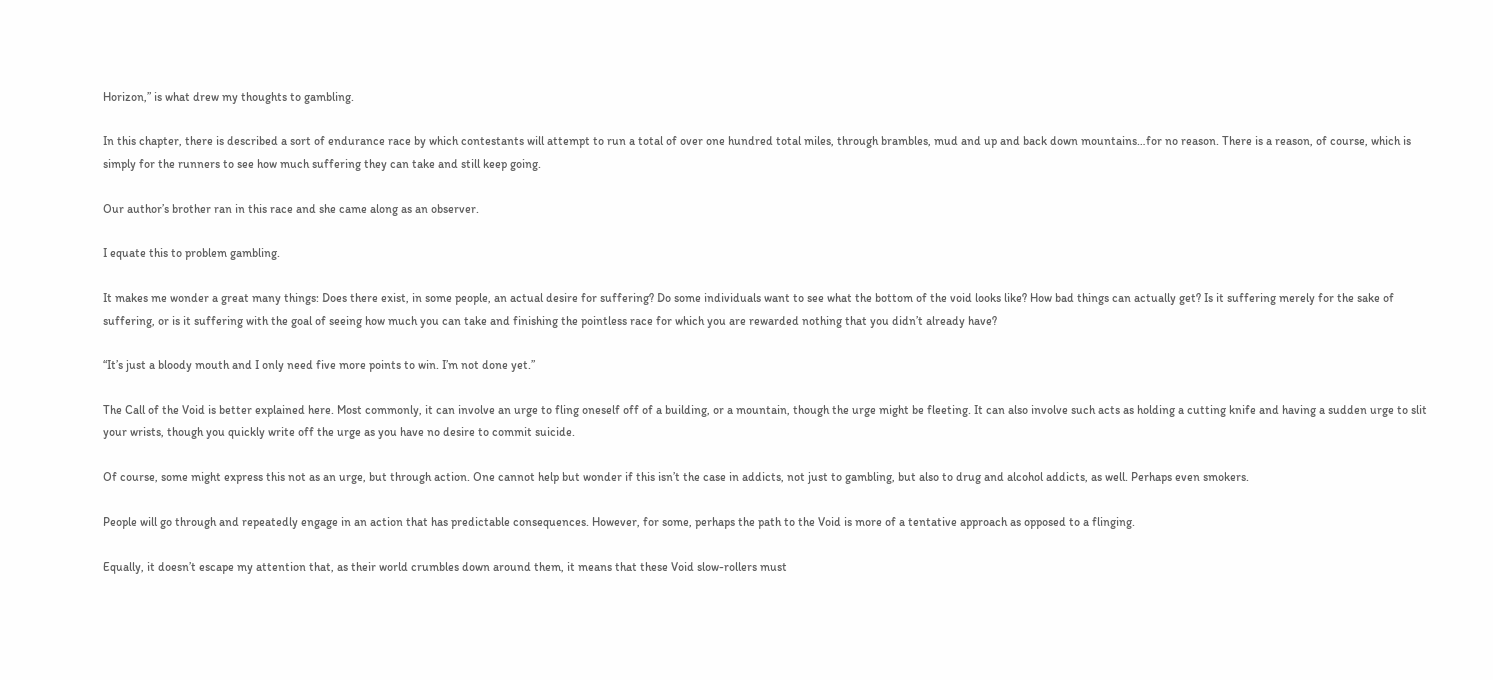Horizon,” is what drew my thoughts to gambling.

In this chapter, there is described a sort of endurance race by which contestants will attempt to run a total of over one hundred total miles, through brambles, mud and up and back down mountains…for no reason. There is a reason, of course, which is simply for the runners to see how much suffering they can take and still keep going.

Our author’s brother ran in this race and she came along as an observer.

I equate this to problem gambling.

It makes me wonder a great many things: Does there exist, in some people, an actual desire for suffering? Do some individuals want to see what the bottom of the void looks like? How bad things can actually get? Is it suffering merely for the sake of suffering, or is it suffering with the goal of seeing how much you can take and finishing the pointless race for which you are rewarded nothing that you didn’t already have?

“It’s just a bloody mouth and I only need five more points to win. I’m not done yet.”

The Call of the Void is better explained here. Most commonly, it can involve an urge to fling oneself off of a building, or a mountain, though the urge might be fleeting. It can also involve such acts as holding a cutting knife and having a sudden urge to slit your wrists, though you quickly write off the urge as you have no desire to commit suicide.

Of course, some might express this not as an urge, but through action. One cannot help but wonder if this isn’t the case in addicts, not just to gambling, but also to drug and alcohol addicts, as well. Perhaps even smokers.

People will go through and repeatedly engage in an action that has predictable consequences. However, for some, perhaps the path to the Void is more of a tentative approach as opposed to a flinging.

Equally, it doesn’t escape my attention that, as their world crumbles down around them, it means that these Void slow-rollers must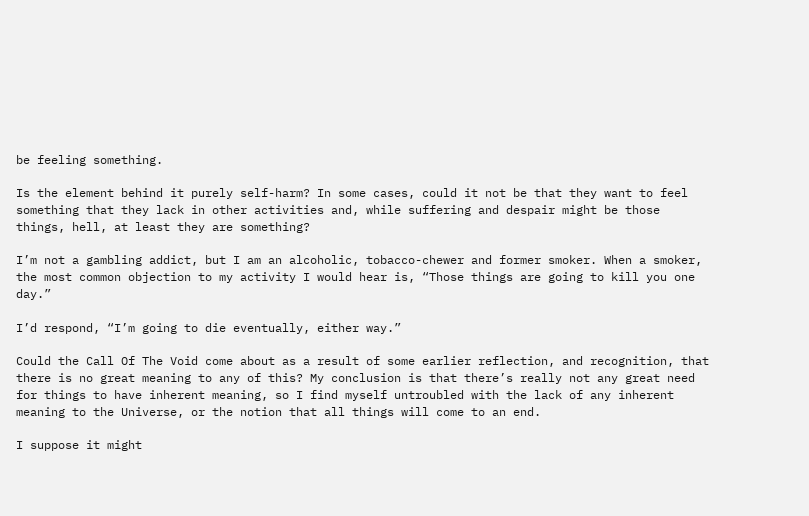be feeling something.

Is the element behind it purely self-harm? In some cases, could it not be that they want to feel something that they lack in other activities and, while suffering and despair might be those things, hell, at least they are something?

I’m not a gambling addict, but I am an alcoholic, tobacco-chewer and former smoker. When a smoker, the most common objection to my activity I would hear is, “Those things are going to kill you one day.”

I’d respond, “I’m going to die eventually, either way.”

Could the Call Of The Void come about as a result of some earlier reflection, and recognition, that there is no great meaning to any of this? My conclusion is that there’s really not any great need for things to have inherent meaning, so I find myself untroubled with the lack of any inherent meaning to the Universe, or the notion that all things will come to an end.

I suppose it might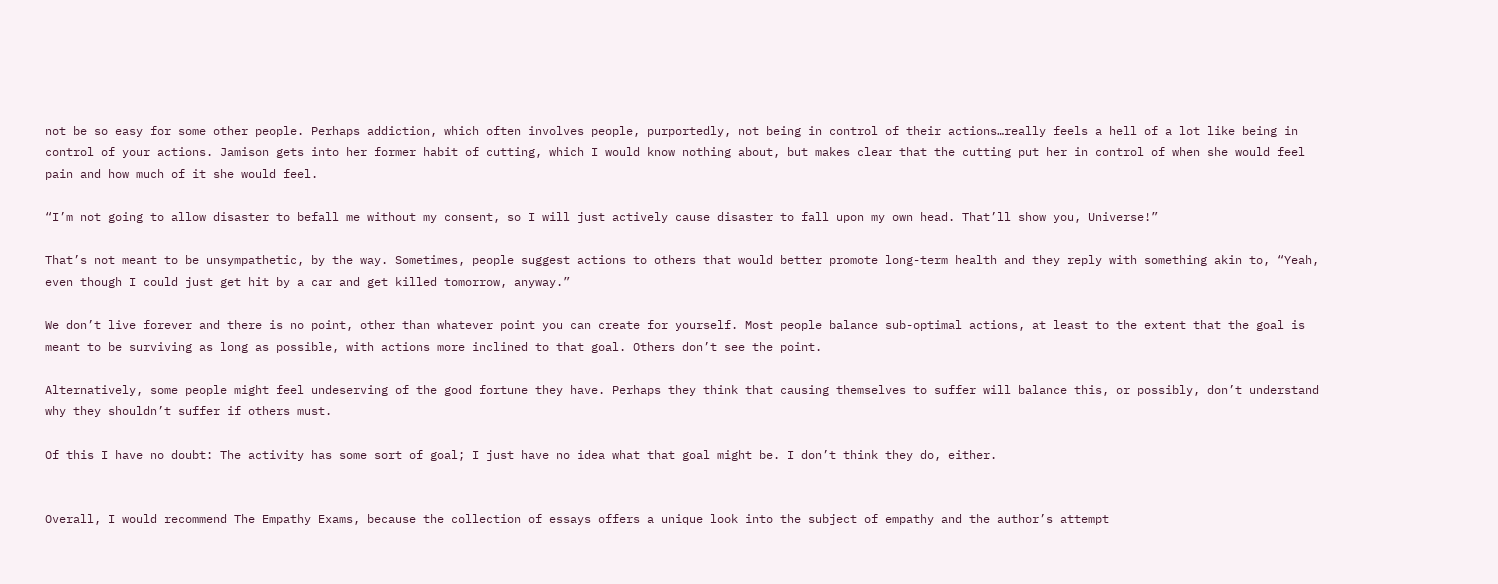not be so easy for some other people. Perhaps addiction, which often involves people, purportedly, not being in control of their actions…really feels a hell of a lot like being in control of your actions. Jamison gets into her former habit of cutting, which I would know nothing about, but makes clear that the cutting put her in control of when she would feel pain and how much of it she would feel.

“I’m not going to allow disaster to befall me without my consent, so I will just actively cause disaster to fall upon my own head. That’ll show you, Universe!”

That’s not meant to be unsympathetic, by the way. Sometimes, people suggest actions to others that would better promote long-term health and they reply with something akin to, “Yeah, even though I could just get hit by a car and get killed tomorrow, anyway.”

We don’t live forever and there is no point, other than whatever point you can create for yourself. Most people balance sub-optimal actions, at least to the extent that the goal is meant to be surviving as long as possible, with actions more inclined to that goal. Others don’t see the point.

Alternatively, some people might feel undeserving of the good fortune they have. Perhaps they think that causing themselves to suffer will balance this, or possibly, don’t understand why they shouldn’t suffer if others must.

Of this I have no doubt: The activity has some sort of goal; I just have no idea what that goal might be. I don’t think they do, either.


Overall, I would recommend The Empathy Exams, because the collection of essays offers a unique look into the subject of empathy and the author’s attempt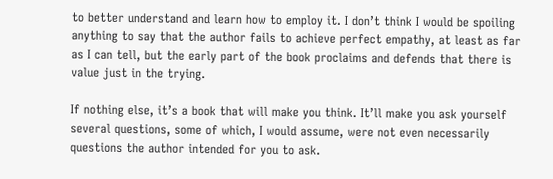to better understand and learn how to employ it. I don’t think I would be spoiling anything to say that the author fails to achieve perfect empathy, at least as far as I can tell, but the early part of the book proclaims and defends that there is value just in the trying.

If nothing else, it’s a book that will make you think. It’ll make you ask yourself several questions, some of which, I would assume, were not even necessarily questions the author intended for you to ask.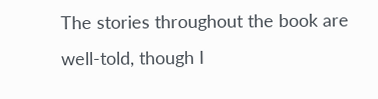The stories throughout the book are well-told, though I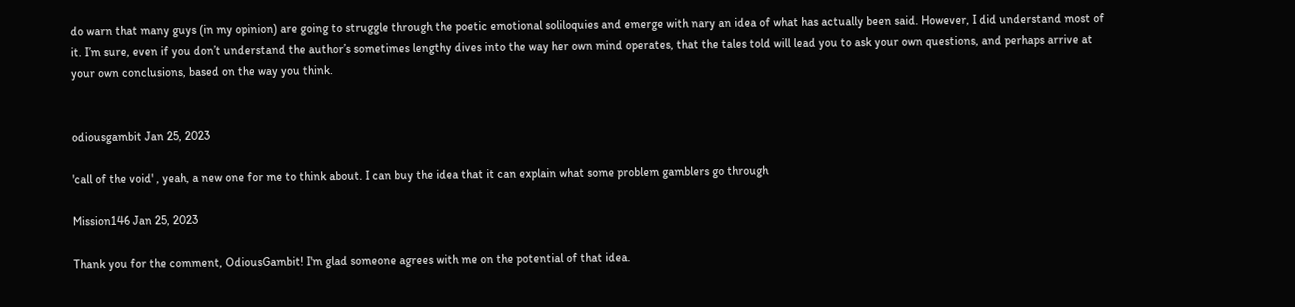do warn that many guys (in my opinion) are going to struggle through the poetic emotional soliloquies and emerge with nary an idea of what has actually been said. However, I did understand most of it. I’m sure, even if you don’t understand the author’s sometimes lengthy dives into the way her own mind operates, that the tales told will lead you to ask your own questions, and perhaps arrive at your own conclusions, based on the way you think.


odiousgambit Jan 25, 2023

'call of the void' , yeah, a new one for me to think about. I can buy the idea that it can explain what some problem gamblers go through

Mission146 Jan 25, 2023

Thank you for the comment, OdiousGambit! I'm glad someone agrees with me on the potential of that idea.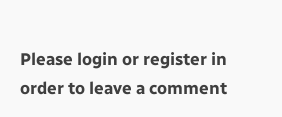Please login or register in order to leave a comment